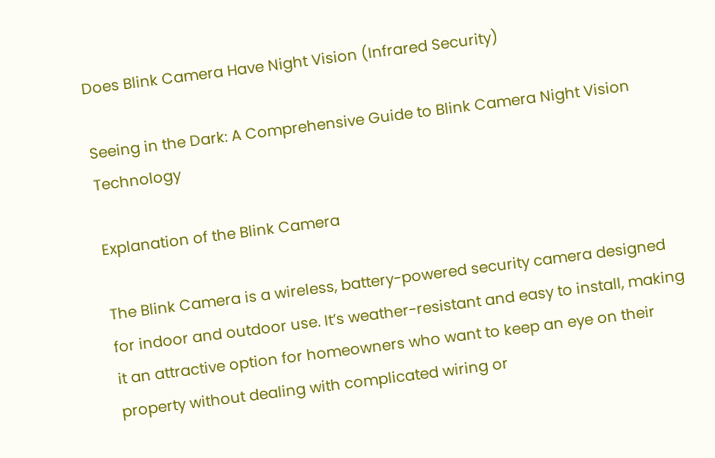Does Blink Camera Have Night Vision (Infrared Security)

Seeing in the Dark: A Comprehensive Guide to Blink Camera Night Vision Technology

Explanation of the Blink Camera

The Blink Camera is a wireless, battery-powered security camera designed for indoor and outdoor use. It’s weather-resistant and easy to install, making it an attractive option for homeowners who want to keep an eye on their property without dealing with complicated wiring or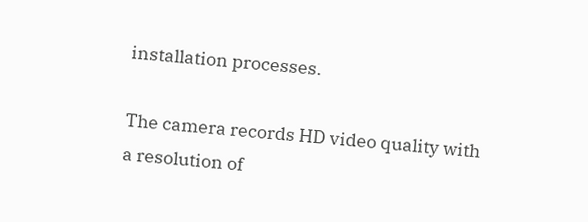installation processes.

The camera records HD video quality with a resolution of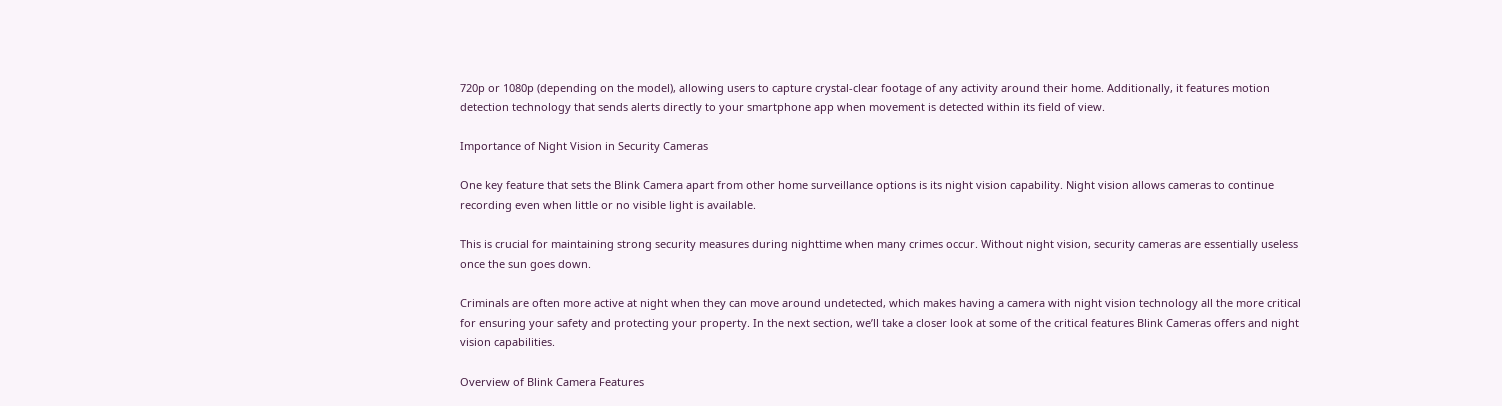720p or 1080p (depending on the model), allowing users to capture crystal-clear footage of any activity around their home. Additionally, it features motion detection technology that sends alerts directly to your smartphone app when movement is detected within its field of view.

Importance of Night Vision in Security Cameras

One key feature that sets the Blink Camera apart from other home surveillance options is its night vision capability. Night vision allows cameras to continue recording even when little or no visible light is available.

This is crucial for maintaining strong security measures during nighttime when many crimes occur. Without night vision, security cameras are essentially useless once the sun goes down.

Criminals are often more active at night when they can move around undetected, which makes having a camera with night vision technology all the more critical for ensuring your safety and protecting your property. In the next section, we’ll take a closer look at some of the critical features Blink Cameras offers and night vision capabilities.

Overview of Blink Camera Features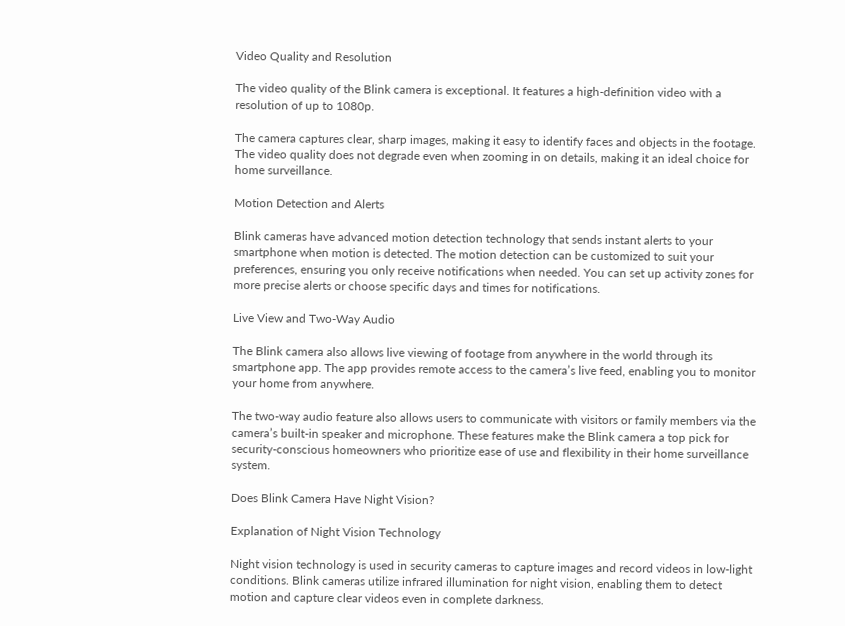Video Quality and Resolution

The video quality of the Blink camera is exceptional. It features a high-definition video with a resolution of up to 1080p.

The camera captures clear, sharp images, making it easy to identify faces and objects in the footage. The video quality does not degrade even when zooming in on details, making it an ideal choice for home surveillance.

Motion Detection and Alerts

Blink cameras have advanced motion detection technology that sends instant alerts to your smartphone when motion is detected. The motion detection can be customized to suit your preferences, ensuring you only receive notifications when needed. You can set up activity zones for more precise alerts or choose specific days and times for notifications.

Live View and Two-Way Audio

The Blink camera also allows live viewing of footage from anywhere in the world through its smartphone app. The app provides remote access to the camera’s live feed, enabling you to monitor your home from anywhere.

The two-way audio feature also allows users to communicate with visitors or family members via the camera’s built-in speaker and microphone. These features make the Blink camera a top pick for security-conscious homeowners who prioritize ease of use and flexibility in their home surveillance system.

Does Blink Camera Have Night Vision?

Explanation of Night Vision Technology

Night vision technology is used in security cameras to capture images and record videos in low-light conditions. Blink cameras utilize infrared illumination for night vision, enabling them to detect motion and capture clear videos even in complete darkness.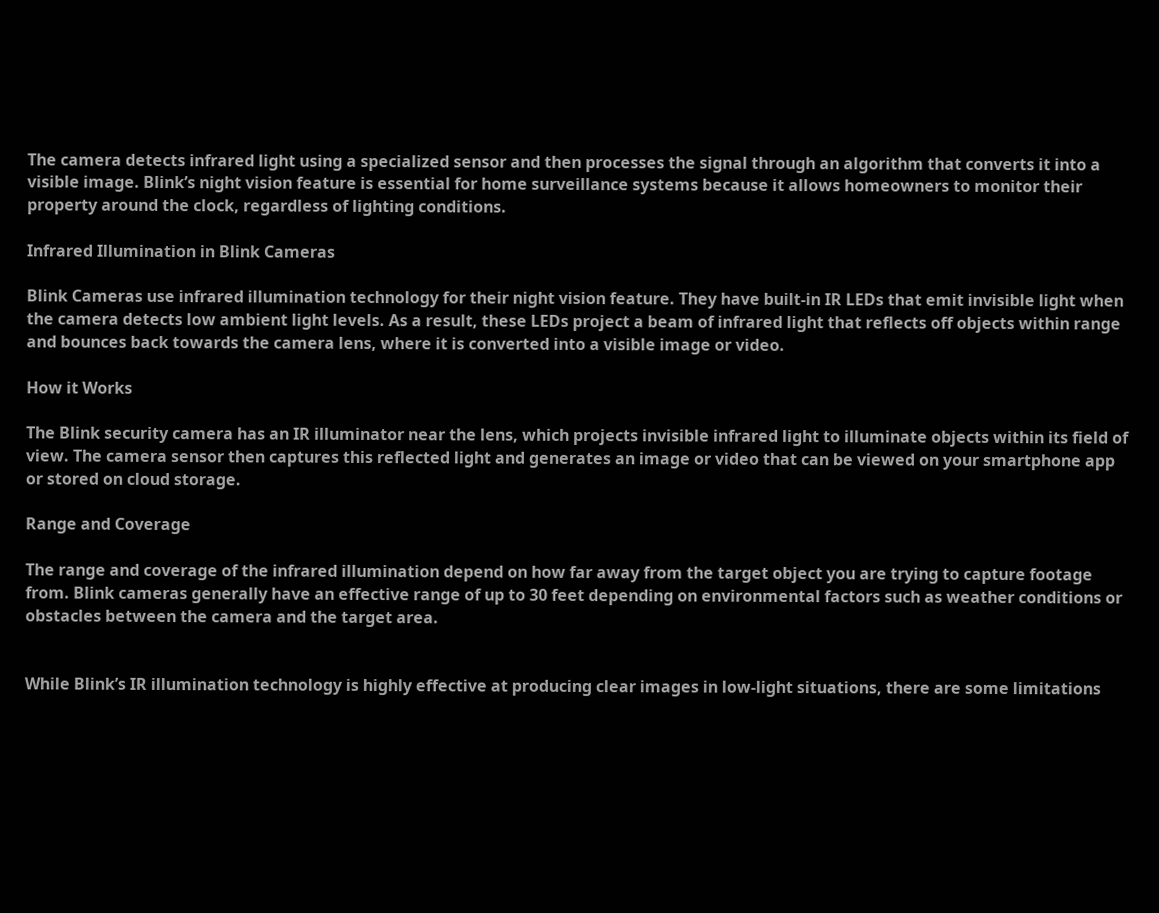The camera detects infrared light using a specialized sensor and then processes the signal through an algorithm that converts it into a visible image. Blink’s night vision feature is essential for home surveillance systems because it allows homeowners to monitor their property around the clock, regardless of lighting conditions.

Infrared Illumination in Blink Cameras

Blink Cameras use infrared illumination technology for their night vision feature. They have built-in IR LEDs that emit invisible light when the camera detects low ambient light levels. As a result, these LEDs project a beam of infrared light that reflects off objects within range and bounces back towards the camera lens, where it is converted into a visible image or video.

How it Works

The Blink security camera has an IR illuminator near the lens, which projects invisible infrared light to illuminate objects within its field of view. The camera sensor then captures this reflected light and generates an image or video that can be viewed on your smartphone app or stored on cloud storage.

Range and Coverage

The range and coverage of the infrared illumination depend on how far away from the target object you are trying to capture footage from. Blink cameras generally have an effective range of up to 30 feet depending on environmental factors such as weather conditions or obstacles between the camera and the target area.


While Blink’s IR illumination technology is highly effective at producing clear images in low-light situations, there are some limitations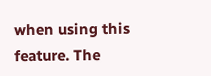when using this feature. The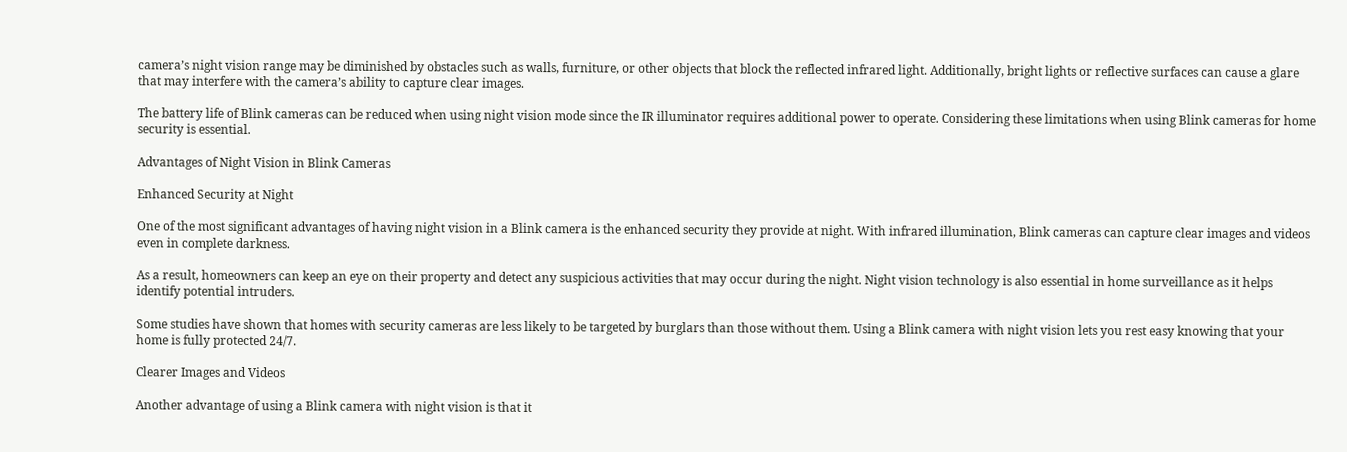camera’s night vision range may be diminished by obstacles such as walls, furniture, or other objects that block the reflected infrared light. Additionally, bright lights or reflective surfaces can cause a glare that may interfere with the camera’s ability to capture clear images.

The battery life of Blink cameras can be reduced when using night vision mode since the IR illuminator requires additional power to operate. Considering these limitations when using Blink cameras for home security is essential.

Advantages of Night Vision in Blink Cameras

Enhanced Security at Night

One of the most significant advantages of having night vision in a Blink camera is the enhanced security they provide at night. With infrared illumination, Blink cameras can capture clear images and videos even in complete darkness.

As a result, homeowners can keep an eye on their property and detect any suspicious activities that may occur during the night. Night vision technology is also essential in home surveillance as it helps identify potential intruders.

Some studies have shown that homes with security cameras are less likely to be targeted by burglars than those without them. Using a Blink camera with night vision lets you rest easy knowing that your home is fully protected 24/7.

Clearer Images and Videos

Another advantage of using a Blink camera with night vision is that it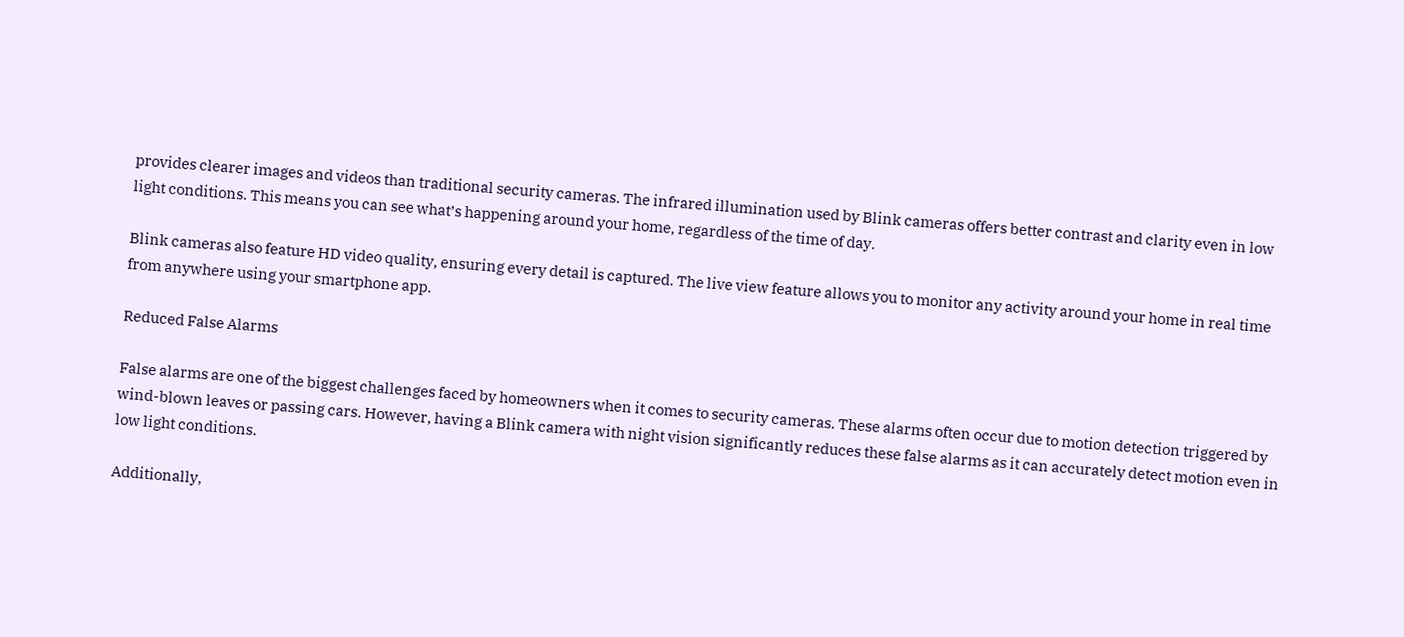provides clearer images and videos than traditional security cameras. The infrared illumination used by Blink cameras offers better contrast and clarity even in low light conditions. This means you can see what’s happening around your home, regardless of the time of day.

Blink cameras also feature HD video quality, ensuring every detail is captured. The live view feature allows you to monitor any activity around your home in real time from anywhere using your smartphone app.

Reduced False Alarms

False alarms are one of the biggest challenges faced by homeowners when it comes to security cameras. These alarms often occur due to motion detection triggered by wind-blown leaves or passing cars. However, having a Blink camera with night vision significantly reduces these false alarms as it can accurately detect motion even in low light conditions.

Additionally,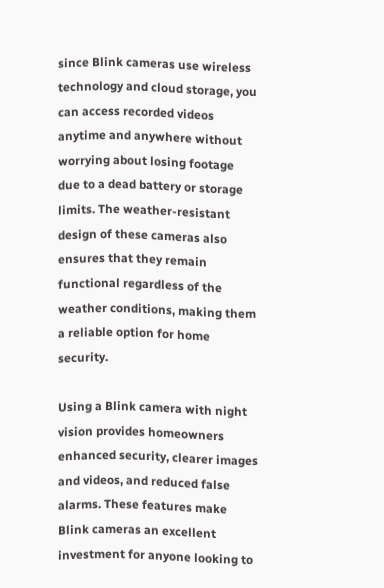since Blink cameras use wireless technology and cloud storage, you can access recorded videos anytime and anywhere without worrying about losing footage due to a dead battery or storage limits. The weather-resistant design of these cameras also ensures that they remain functional regardless of the weather conditions, making them a reliable option for home security.

Using a Blink camera with night vision provides homeowners enhanced security, clearer images and videos, and reduced false alarms. These features make Blink cameras an excellent investment for anyone looking to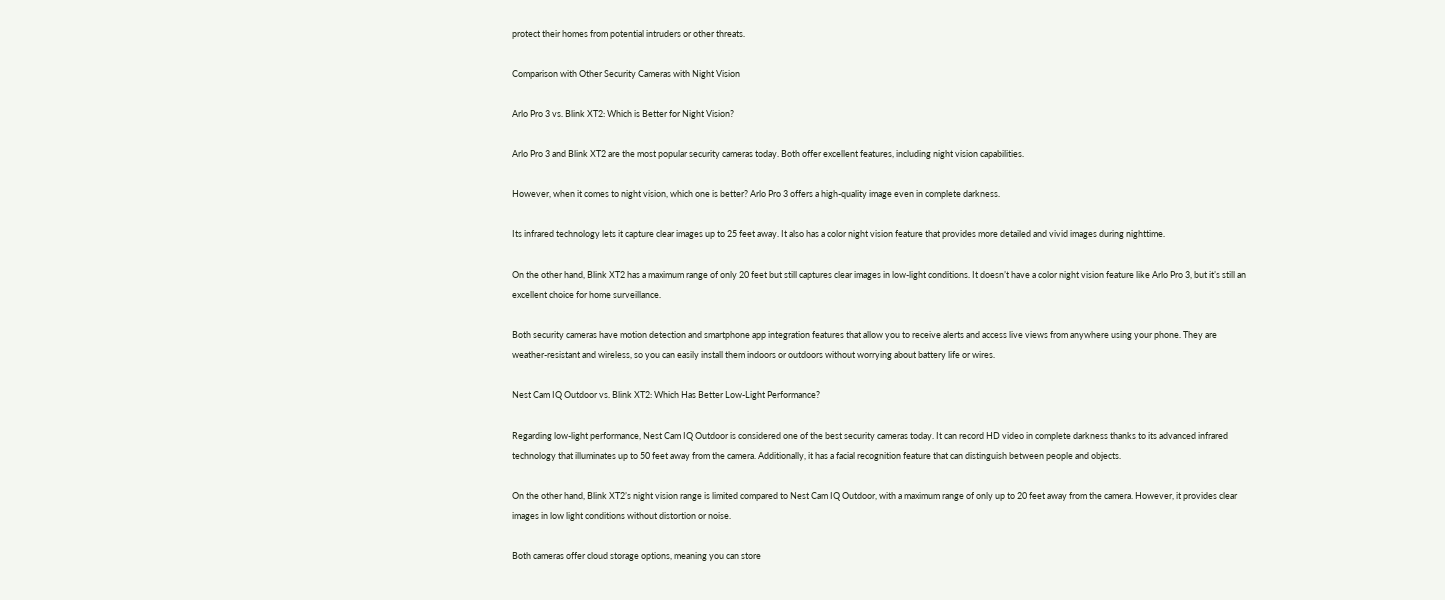protect their homes from potential intruders or other threats.

Comparison with Other Security Cameras with Night Vision

Arlo Pro 3 vs. Blink XT2: Which is Better for Night Vision?

Arlo Pro 3 and Blink XT2 are the most popular security cameras today. Both offer excellent features, including night vision capabilities.

However, when it comes to night vision, which one is better? Arlo Pro 3 offers a high-quality image even in complete darkness.

Its infrared technology lets it capture clear images up to 25 feet away. It also has a color night vision feature that provides more detailed and vivid images during nighttime.

On the other hand, Blink XT2 has a maximum range of only 20 feet but still captures clear images in low-light conditions. It doesn’t have a color night vision feature like Arlo Pro 3, but it’s still an excellent choice for home surveillance.

Both security cameras have motion detection and smartphone app integration features that allow you to receive alerts and access live views from anywhere using your phone. They are weather-resistant and wireless, so you can easily install them indoors or outdoors without worrying about battery life or wires.

Nest Cam IQ Outdoor vs. Blink XT2: Which Has Better Low-Light Performance?

Regarding low-light performance, Nest Cam IQ Outdoor is considered one of the best security cameras today. It can record HD video in complete darkness thanks to its advanced infrared technology that illuminates up to 50 feet away from the camera. Additionally, it has a facial recognition feature that can distinguish between people and objects.

On the other hand, Blink XT2’s night vision range is limited compared to Nest Cam IQ Outdoor, with a maximum range of only up to 20 feet away from the camera. However, it provides clear images in low light conditions without distortion or noise.

Both cameras offer cloud storage options, meaning you can store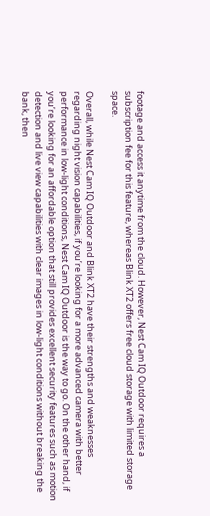footage and access it anytime from the cloud. However, Nest Cam IQ Outdoor requires a subscription fee for this feature, whereas Blink XT2 offers free cloud storage with limited storage space.

Overall, while Nest Cam IQ Outdoor and Blink XT2 have their strengths and weaknesses regarding night vision capabilities, if you’re looking for a more advanced camera with better performance in low-light conditions, Nest Cam IQ Outdoor is the way to go. On the other hand, if you’re looking for an affordable option that still provides excellent security features such as motion detection and live view capabilities with clear images in low-light conditions without breaking the bank, then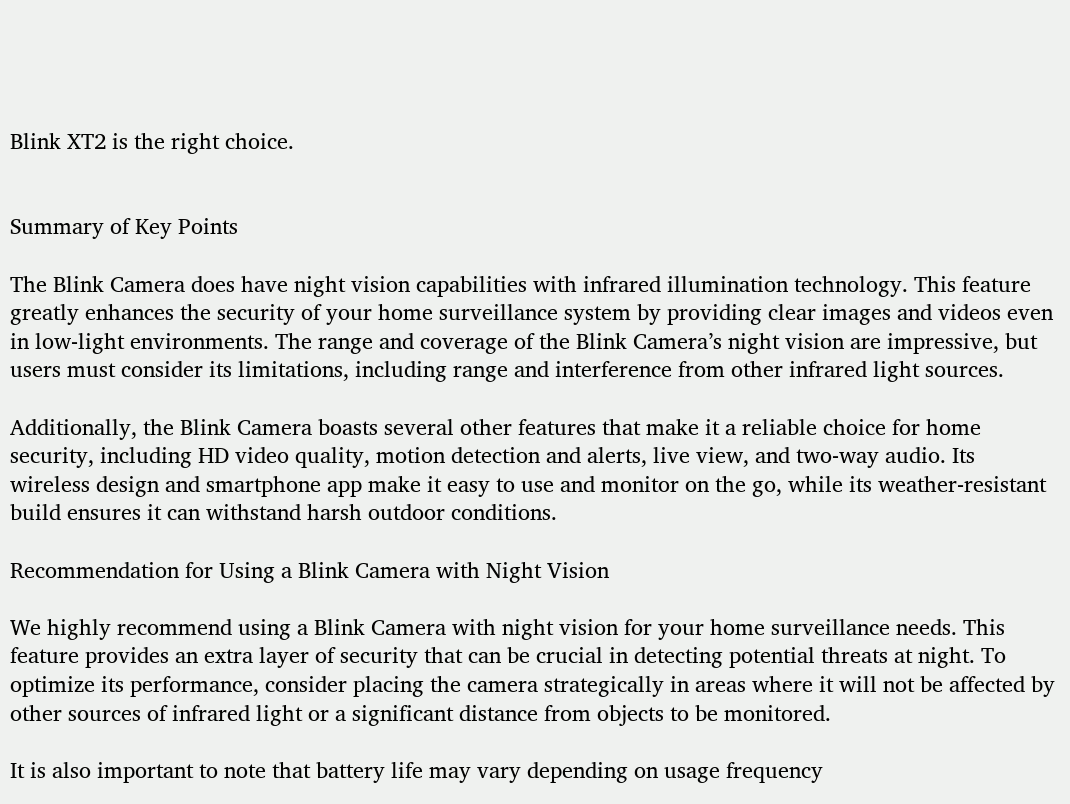Blink XT2 is the right choice.


Summary of Key Points

The Blink Camera does have night vision capabilities with infrared illumination technology. This feature greatly enhances the security of your home surveillance system by providing clear images and videos even in low-light environments. The range and coverage of the Blink Camera’s night vision are impressive, but users must consider its limitations, including range and interference from other infrared light sources.

Additionally, the Blink Camera boasts several other features that make it a reliable choice for home security, including HD video quality, motion detection and alerts, live view, and two-way audio. Its wireless design and smartphone app make it easy to use and monitor on the go, while its weather-resistant build ensures it can withstand harsh outdoor conditions.

Recommendation for Using a Blink Camera with Night Vision

We highly recommend using a Blink Camera with night vision for your home surveillance needs. This feature provides an extra layer of security that can be crucial in detecting potential threats at night. To optimize its performance, consider placing the camera strategically in areas where it will not be affected by other sources of infrared light or a significant distance from objects to be monitored.

It is also important to note that battery life may vary depending on usage frequency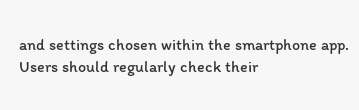and settings chosen within the smartphone app. Users should regularly check their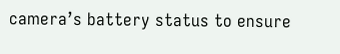camera’s battery status to ensure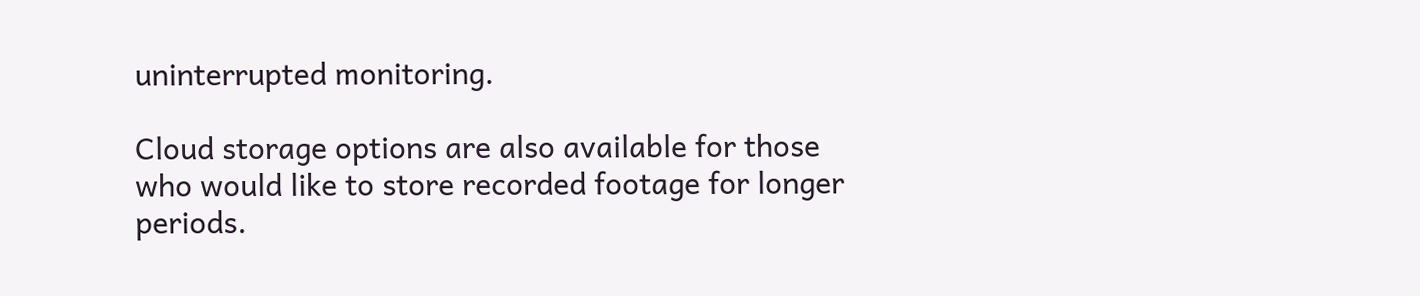uninterrupted monitoring.

Cloud storage options are also available for those who would like to store recorded footage for longer periods.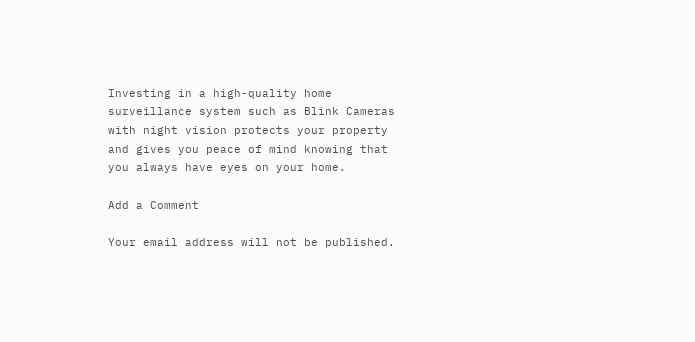Investing in a high-quality home surveillance system such as Blink Cameras with night vision protects your property and gives you peace of mind knowing that you always have eyes on your home.

Add a Comment

Your email address will not be published.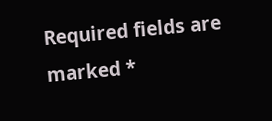Required fields are marked *